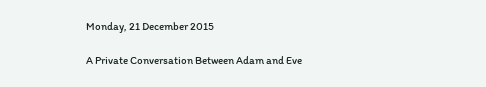Monday, 21 December 2015

A Private Conversation Between Adam and Eve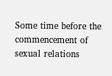Some time before the commencement of sexual relations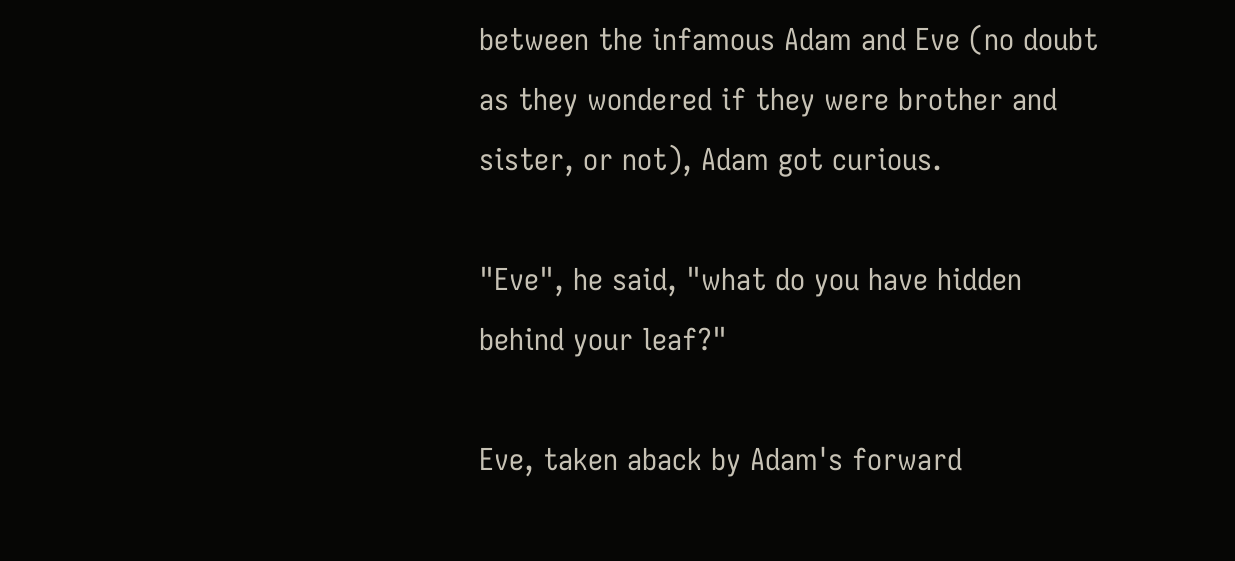between the infamous Adam and Eve (no doubt as they wondered if they were brother and sister, or not), Adam got curious.

"Eve", he said, "what do you have hidden behind your leaf?"

Eve, taken aback by Adam's forward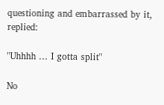questioning and embarrassed by it, replied:

"Uhhhh ... I gotta split"

No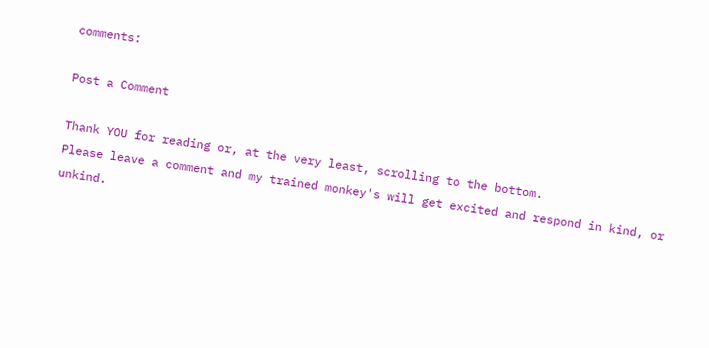comments:

Post a Comment

Thank YOU for reading or, at the very least, scrolling to the bottom.
Please leave a comment and my trained monkey's will get excited and respond in kind, or unkind.